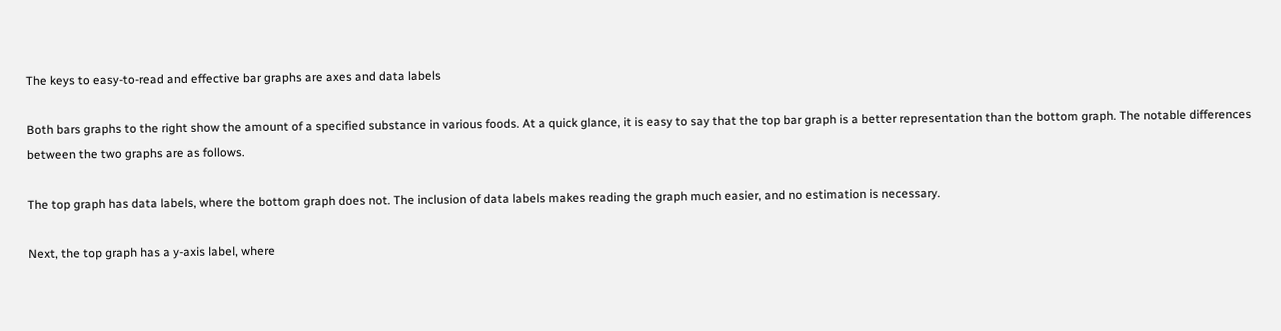The keys to easy-to-read and effective bar graphs are axes and data labels

Both bars graphs to the right show the amount of a specified substance in various foods. At a quick glance, it is easy to say that the top bar graph is a better representation than the bottom graph. The notable differences between the two graphs are as follows.

The top graph has data labels, where the bottom graph does not. The inclusion of data labels makes reading the graph much easier, and no estimation is necessary.

Next, the top graph has a y-axis label, where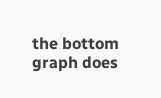the bottom graph does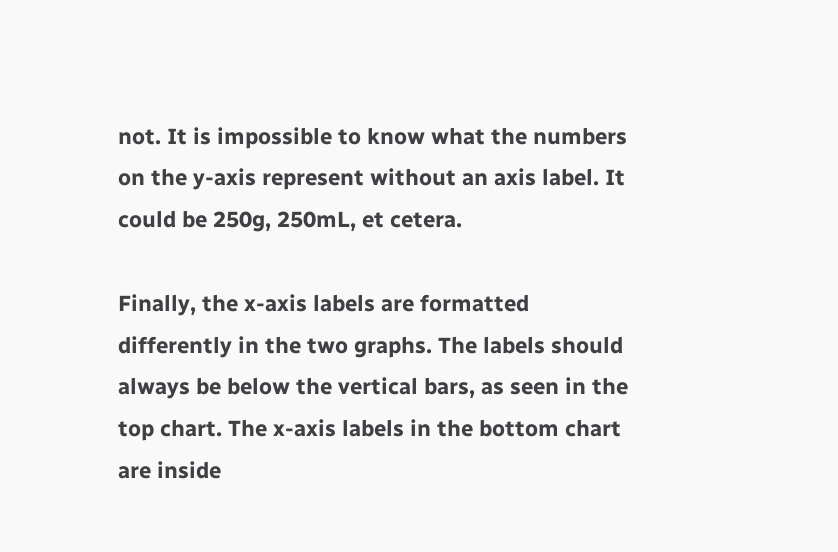not. It is impossible to know what the numbers on the y-axis represent without an axis label. It could be 250g, 250mL, et cetera.

Finally, the x-axis labels are formatted differently in the two graphs. The labels should always be below the vertical bars, as seen in the top chart. The x-axis labels in the bottom chart are inside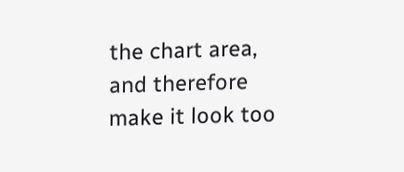the chart area, and therefore make it look too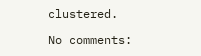clustered.

No comments: